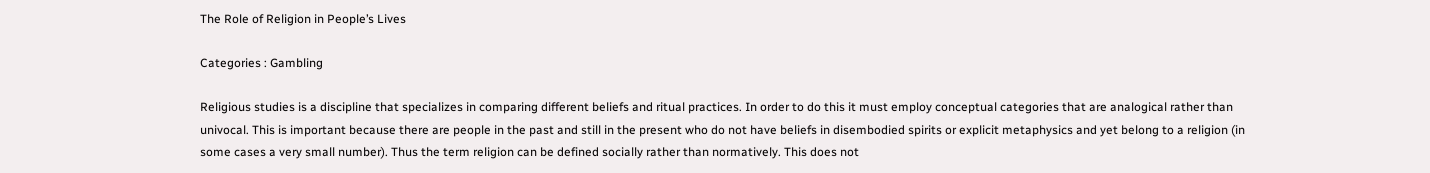The Role of Religion in People’s Lives

Categories : Gambling

Religious studies is a discipline that specializes in comparing different beliefs and ritual practices. In order to do this it must employ conceptual categories that are analogical rather than univocal. This is important because there are people in the past and still in the present who do not have beliefs in disembodied spirits or explicit metaphysics and yet belong to a religion (in some cases a very small number). Thus the term religion can be defined socially rather than normatively. This does not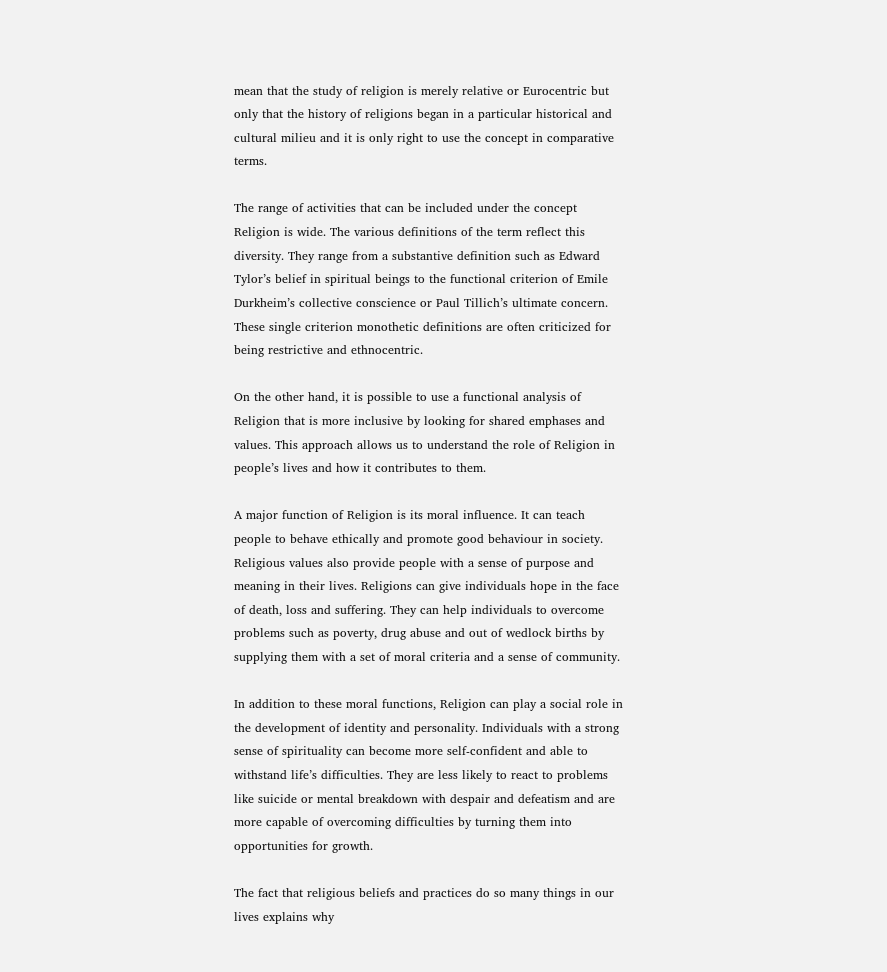mean that the study of religion is merely relative or Eurocentric but only that the history of religions began in a particular historical and cultural milieu and it is only right to use the concept in comparative terms.

The range of activities that can be included under the concept Religion is wide. The various definitions of the term reflect this diversity. They range from a substantive definition such as Edward Tylor’s belief in spiritual beings to the functional criterion of Emile Durkheim’s collective conscience or Paul Tillich’s ultimate concern. These single criterion monothetic definitions are often criticized for being restrictive and ethnocentric.

On the other hand, it is possible to use a functional analysis of Religion that is more inclusive by looking for shared emphases and values. This approach allows us to understand the role of Religion in people’s lives and how it contributes to them.

A major function of Religion is its moral influence. It can teach people to behave ethically and promote good behaviour in society. Religious values also provide people with a sense of purpose and meaning in their lives. Religions can give individuals hope in the face of death, loss and suffering. They can help individuals to overcome problems such as poverty, drug abuse and out of wedlock births by supplying them with a set of moral criteria and a sense of community.

In addition to these moral functions, Religion can play a social role in the development of identity and personality. Individuals with a strong sense of spirituality can become more self-confident and able to withstand life’s difficulties. They are less likely to react to problems like suicide or mental breakdown with despair and defeatism and are more capable of overcoming difficulties by turning them into opportunities for growth.

The fact that religious beliefs and practices do so many things in our lives explains why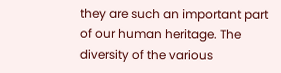they are such an important part of our human heritage. The diversity of the various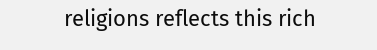religions reflects this rich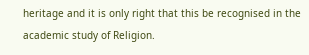heritage and it is only right that this be recognised in the academic study of Religion.